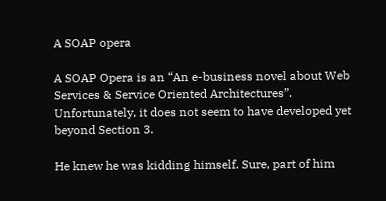A SOAP opera

A SOAP Opera is an “An e-business novel about Web Services & Service Oriented Architectures”. Unfortunately, it does not seem to have developed yet beyond Section 3.

He knew he was kidding himself. Sure, part of him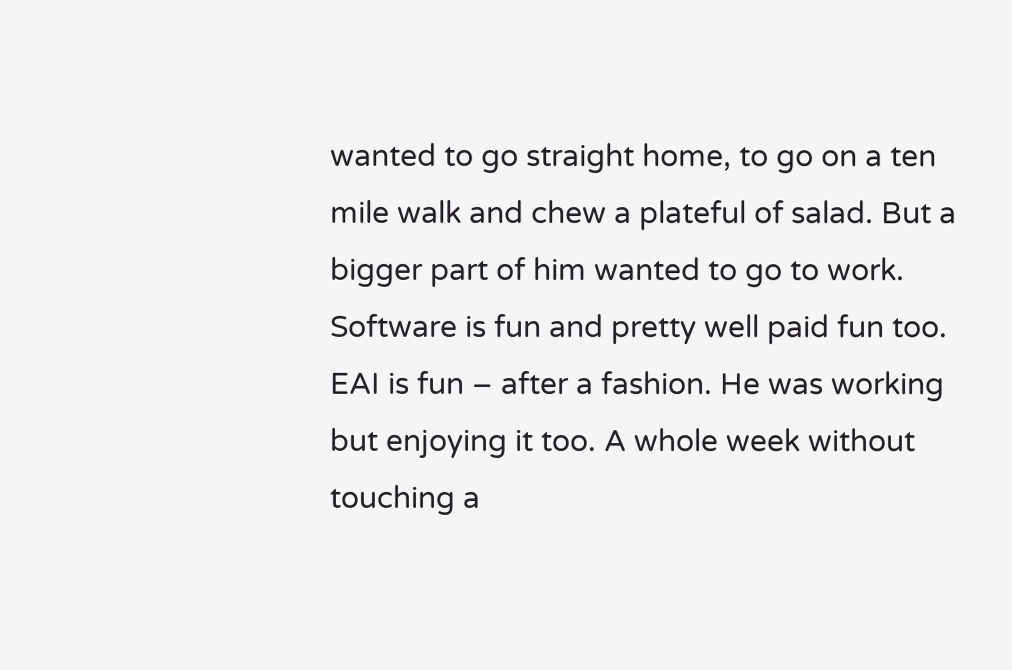wanted to go straight home, to go on a ten mile walk and chew a plateful of salad. But a bigger part of him wanted to go to work. Software is fun and pretty well paid fun too. EAI is fun – after a fashion. He was working but enjoying it too. A whole week without touching a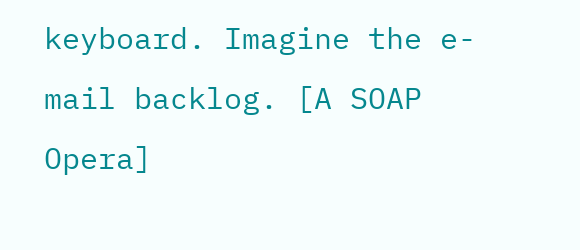keyboard. Imagine the e-mail backlog. [A SOAP Opera]